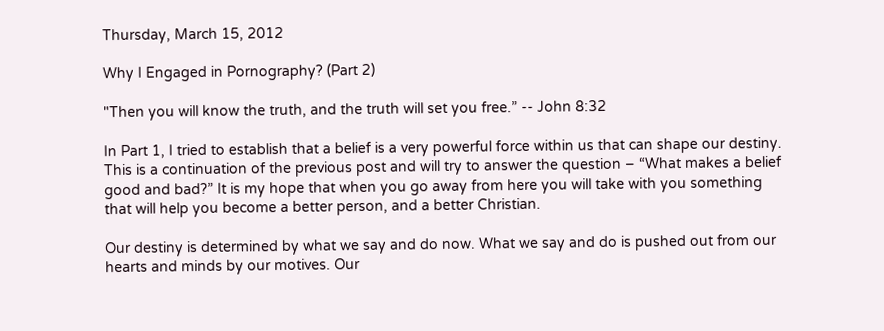Thursday, March 15, 2012

Why I Engaged in Pornography? (Part 2)

"Then you will know the truth, and the truth will set you free.” -- John 8:32

In Part 1, I tried to establish that a belief is a very powerful force within us that can shape our destiny. This is a continuation of the previous post and will try to answer the question – “What makes a belief good and bad?” It is my hope that when you go away from here you will take with you something that will help you become a better person, and a better Christian.

Our destiny is determined by what we say and do now. What we say and do is pushed out from our hearts and minds by our motives. Our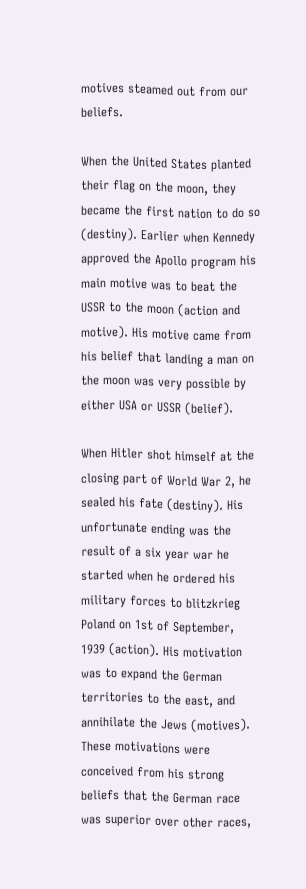motives steamed out from our beliefs.

When the United States planted their flag on the moon, they became the first nation to do so (destiny). Earlier when Kennedy approved the Apollo program his main motive was to beat the USSR to the moon (action and motive). His motive came from his belief that landing a man on the moon was very possible by either USA or USSR (belief).

When Hitler shot himself at the closing part of World War 2, he sealed his fate (destiny). His unfortunate ending was the result of a six year war he started when he ordered his military forces to blitzkrieg Poland on 1st of September, 1939 (action). His motivation was to expand the German territories to the east, and annihilate the Jews (motives). These motivations were conceived from his strong beliefs that the German race was superior over other races,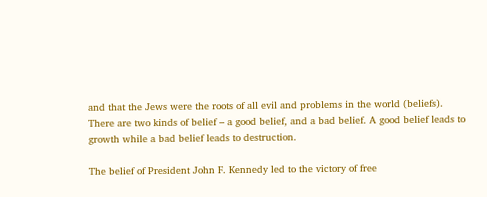and that the Jews were the roots of all evil and problems in the world (beliefs).
There are two kinds of belief – a good belief, and a bad belief. A good belief leads to growth while a bad belief leads to destruction.

The belief of President John F. Kennedy led to the victory of free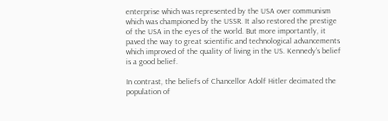enterprise which was represented by the USA over communism which was championed by the USSR. It also restored the prestige of the USA in the eyes of the world. But more importantly, it paved the way to great scientific and technological advancements which improved of the quality of living in the US. Kennedy’s belief is a good belief.

In contrast, the beliefs of Chancellor Adolf Hitler decimated the population of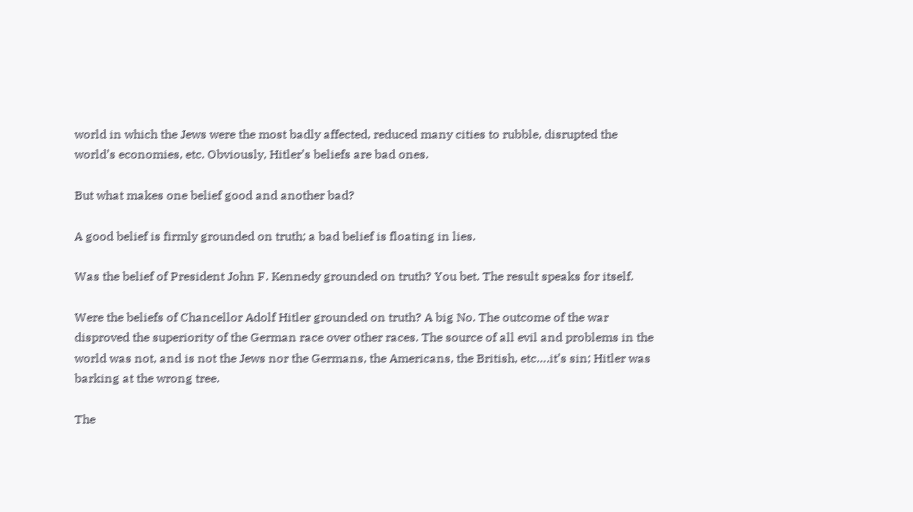world in which the Jews were the most badly affected, reduced many cities to rubble, disrupted the world’s economies, etc. Obviously, Hitler’s beliefs are bad ones.

But what makes one belief good and another bad?

A good belief is firmly grounded on truth; a bad belief is floating in lies.

Was the belief of President John F. Kennedy grounded on truth? You bet. The result speaks for itself.

Were the beliefs of Chancellor Adolf Hitler grounded on truth? A big No. The outcome of the war disproved the superiority of the German race over other races. The source of all evil and problems in the world was not, and is not the Jews nor the Germans, the Americans, the British, etc….it’s sin; Hitler was barking at the wrong tree.

The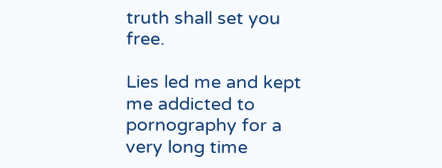truth shall set you free.

Lies led me and kept me addicted to pornography for a very long time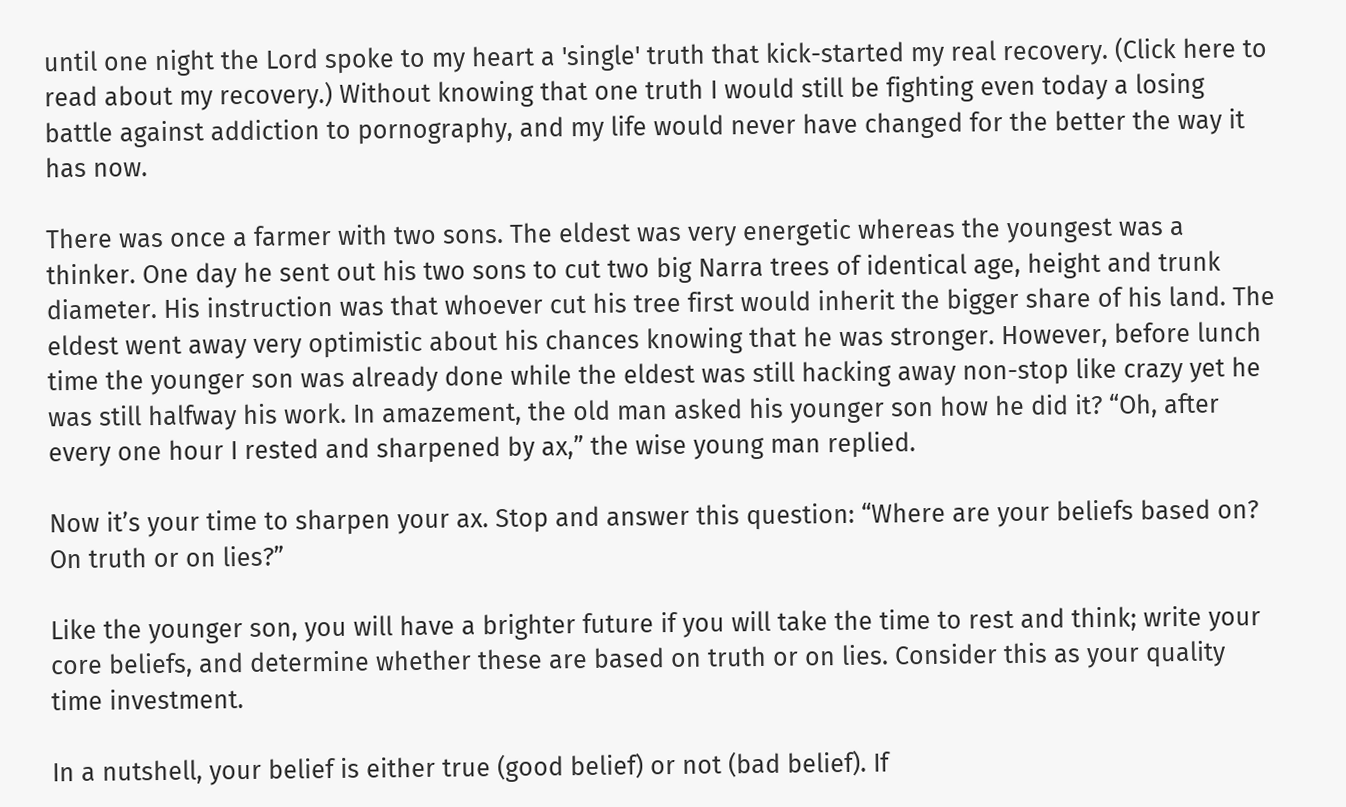until one night the Lord spoke to my heart a 'single' truth that kick-started my real recovery. (Click here to read about my recovery.) Without knowing that one truth I would still be fighting even today a losing battle against addiction to pornography, and my life would never have changed for the better the way it has now.

There was once a farmer with two sons. The eldest was very energetic whereas the youngest was a thinker. One day he sent out his two sons to cut two big Narra trees of identical age, height and trunk diameter. His instruction was that whoever cut his tree first would inherit the bigger share of his land. The eldest went away very optimistic about his chances knowing that he was stronger. However, before lunch time the younger son was already done while the eldest was still hacking away non-stop like crazy yet he was still halfway his work. In amazement, the old man asked his younger son how he did it? “Oh, after every one hour I rested and sharpened by ax,” the wise young man replied.

Now it’s your time to sharpen your ax. Stop and answer this question: “Where are your beliefs based on? On truth or on lies?”

Like the younger son, you will have a brighter future if you will take the time to rest and think; write your core beliefs, and determine whether these are based on truth or on lies. Consider this as your quality time investment.

In a nutshell, your belief is either true (good belief) or not (bad belief). If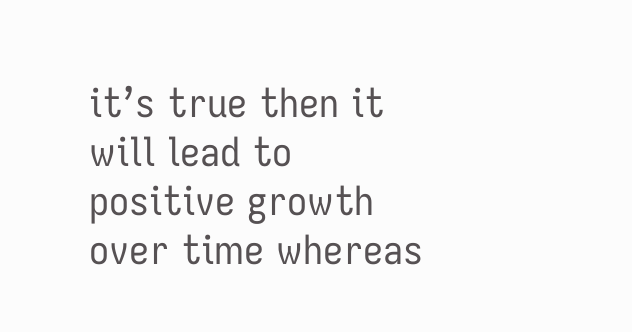it’s true then it will lead to positive growth over time whereas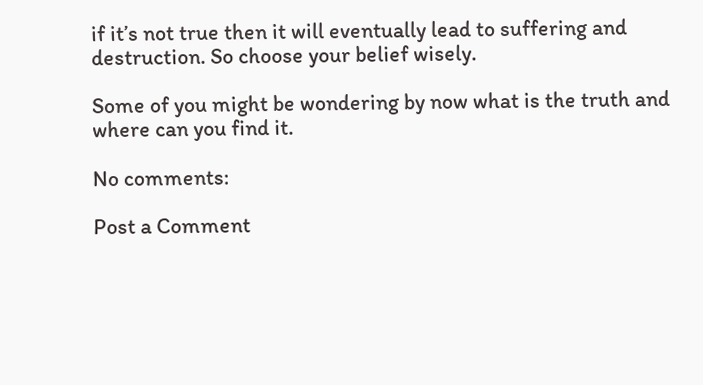if it’s not true then it will eventually lead to suffering and destruction. So choose your belief wisely.

Some of you might be wondering by now what is the truth and where can you find it.

No comments:

Post a Comment